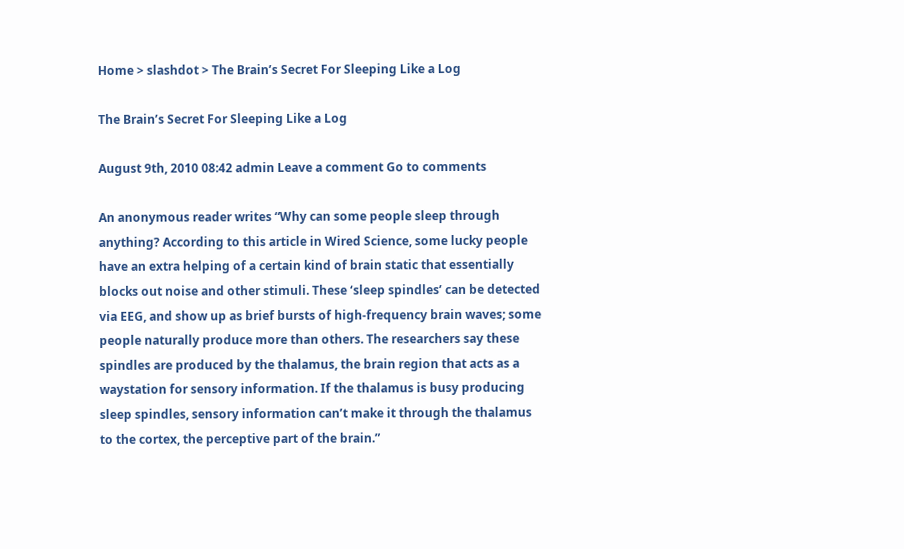Home > slashdot > The Brain’s Secret For Sleeping Like a Log

The Brain’s Secret For Sleeping Like a Log

August 9th, 2010 08:42 admin Leave a comment Go to comments

An anonymous reader writes “Why can some people sleep through anything? According to this article in Wired Science, some lucky people have an extra helping of a certain kind of brain static that essentially blocks out noise and other stimuli. These ‘sleep spindles’ can be detected via EEG, and show up as brief bursts of high-frequency brain waves; some people naturally produce more than others. The researchers say these spindles are produced by the thalamus, the brain region that acts as a waystation for sensory information. If the thalamus is busy producing sleep spindles, sensory information can’t make it through the thalamus to the cortex, the perceptive part of the brain.”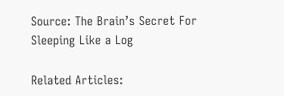Source: The Brain’s Secret For Sleeping Like a Log

Related Articles: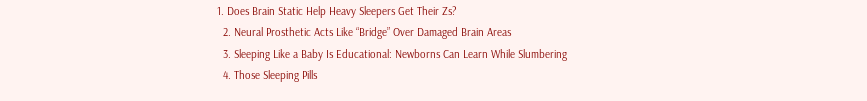1. Does Brain Static Help Heavy Sleepers Get Their Zs?
  2. Neural Prosthetic Acts Like “Bridge” Over Damaged Brain Areas
  3. Sleeping Like a Baby Is Educational: Newborns Can Learn While Slumbering
  4. Those Sleeping Pills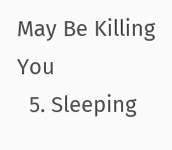May Be Killing You
  5. Sleeping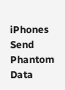iPhones Send Phantom Data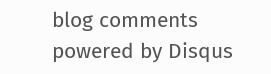blog comments powered by Disqus